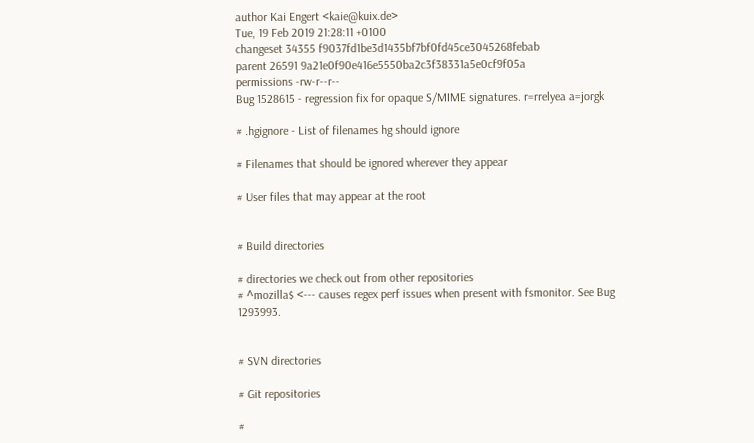author Kai Engert <kaie@kuix.de>
Tue, 19 Feb 2019 21:28:11 +0100
changeset 34355 f9037fd1be3d1435bf7bf0fd45ce3045268febab
parent 26591 9a21e0f90e416e5550ba2c3f38331a5e0cf9f05a
permissions -rw-r--r--
Bug 1528615 - regression fix for opaque S/MIME signatures. r=rrelyea a=jorgk

# .hgignore - List of filenames hg should ignore

# Filenames that should be ignored wherever they appear

# User files that may appear at the root


# Build directories

# directories we check out from other repositories
# ^mozilla$ <--- causes regex perf issues when present with fsmonitor. See Bug 1293993.


# SVN directories

# Git repositories

#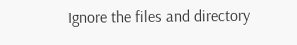Ignore the files and directory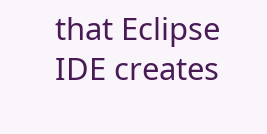that Eclipse IDE creates